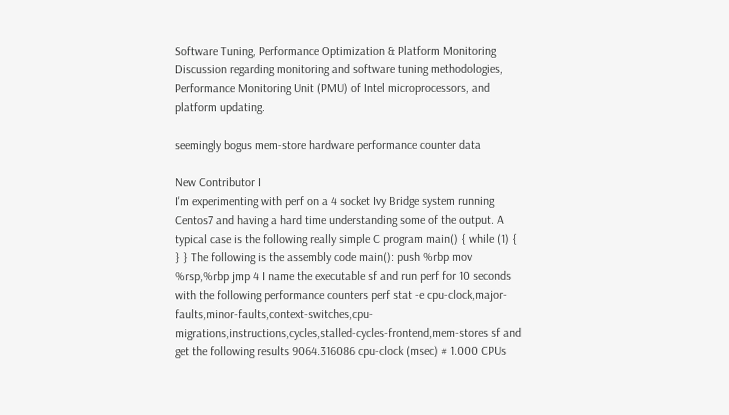Software Tuning, Performance Optimization & Platform Monitoring
Discussion regarding monitoring and software tuning methodologies, Performance Monitoring Unit (PMU) of Intel microprocessors, and platform updating.

seemingly bogus mem-store hardware performance counter data

New Contributor I
I'm experimenting with perf on a 4 socket Ivy Bridge system running Centos7 and having a hard time understanding some of the output. A typical case is the following really simple C program main() { while (1) { } } The following is the assembly code main(): push %rbp mov %rsp,%rbp jmp 4 I name the executable sf and run perf for 10 seconds with the following performance counters perf stat -e cpu-clock,major-faults,minor-faults,context-switches,cpu-migrations,instructions,cycles,stalled-cycles-frontend,mem-stores sf and get the following results 9064.316086 cpu-clock (msec) # 1.000 CPUs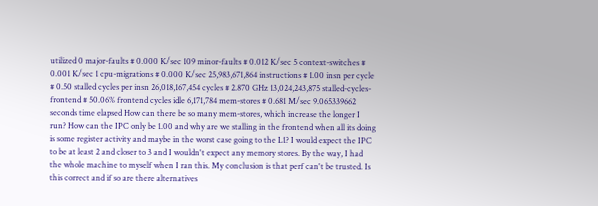utilized 0 major-faults # 0.000 K/sec 109 minor-faults # 0.012 K/sec 5 context-switches # 0.001 K/sec 1 cpu-migrations # 0.000 K/sec 25,983,671,864 instructions # 1.00 insn per cycle # 0.50 stalled cycles per insn 26,018,167,454 cycles # 2.870 GHz 13,024,243,875 stalled-cycles-frontend # 50.06% frontend cycles idle 6,171,784 mem-stores # 0.681 M/sec 9.065339662 seconds time elapsed How can there be so many mem-stores, which increase the longer I run? How can the IPC only be 1.00 and why are we stalling in the frontend when all its doing is some register activity and maybe in the worst case going to the L1? I would expect the IPC to be at least 2 and closer to 3 and I wouldn't expect any memory stores. By the way, I had the whole machine to myself when I ran this. My conclusion is that perf can't be trusted. Is this correct and if so are there alternatives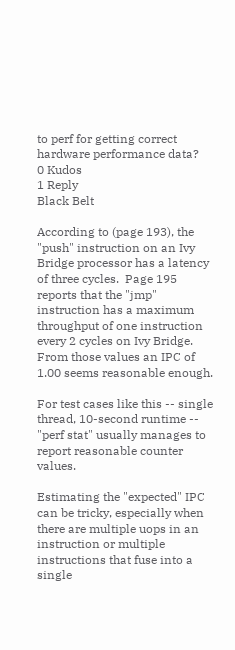to perf for getting correct hardware performance data?
0 Kudos
1 Reply
Black Belt

According to (page 193), the "push" instruction on an Ivy Bridge processor has a latency of three cycles.  Page 195 reports that the "jmp" instruction has a maximum throughput of one instruction every 2 cycles on Ivy Bridge.  From those values an IPC of 1.00 seems reasonable enough.

For test cases like this -- single thread, 10-second runtime -- "perf stat" usually manages to report reasonable counter values.

Estimating the "expected" IPC can be tricky, especially when there are multiple uops in an instruction or multiple instructions that fuse into a single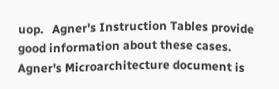uop.   Agner's Instruction Tables provide good information about these cases.  Agner's Microarchitecture document is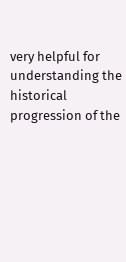very helpful for understanding the historical progression of the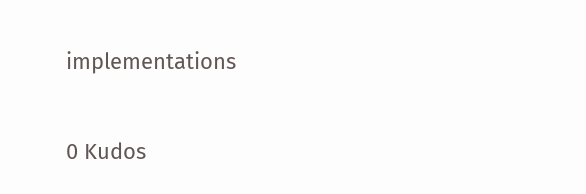implementations

0 Kudos